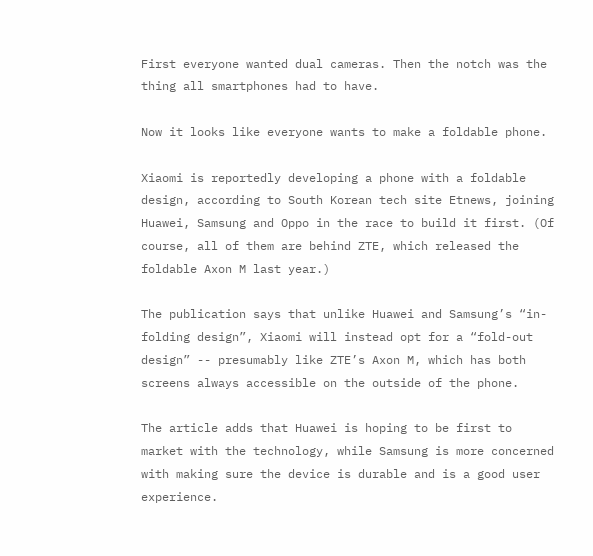First everyone wanted dual cameras. Then the notch was the thing all smartphones had to have.

Now it looks like everyone wants to make a foldable phone.

Xiaomi is reportedly developing a phone with a foldable design, according to South Korean tech site Etnews, joining Huawei, Samsung and Oppo in the race to build it first. (Of course, all of them are behind ZTE, which released the foldable Axon M last year.)

The publication says that unlike Huawei and Samsung’s “in-folding design”, Xiaomi will instead opt for a “fold-out design” -- presumably like ZTE’s Axon M, which has both screens always accessible on the outside of the phone.

The article adds that Huawei is hoping to be first to market with the technology, while Samsung is more concerned with making sure the device is durable and is a good user experience.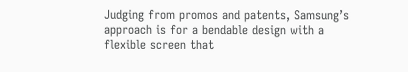Judging from promos and patents, Samsung’s approach is for a bendable design with a flexible screen that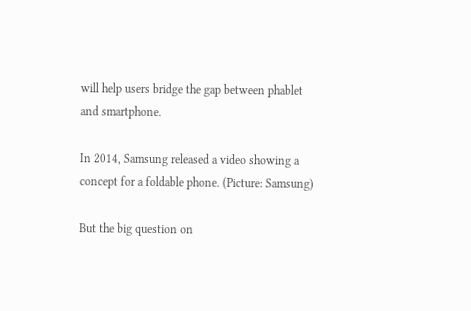will help users bridge the gap between phablet and smartphone.

In 2014, Samsung released a video showing a concept for a foldable phone. (Picture: Samsung)

But the big question on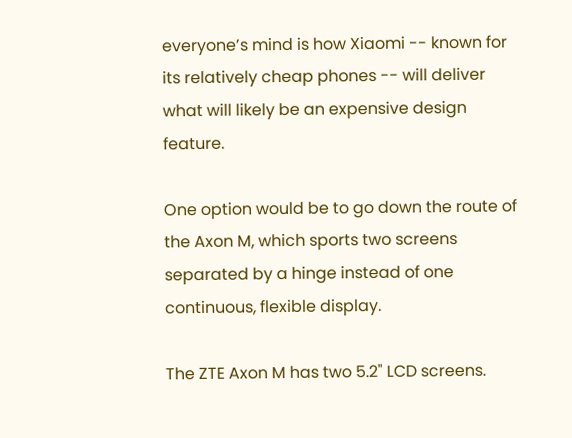everyone’s mind is how Xiaomi -- known for its relatively cheap phones -- will deliver what will likely be an expensive design feature.

One option would be to go down the route of the Axon M, which sports two screens separated by a hinge instead of one continuous, flexible display.

The ZTE Axon M has two 5.2" LCD screens.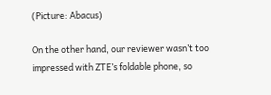(Picture: Abacus)

On the other hand, our reviewer wasn’t too impressed with ZTE’s foldable phone, so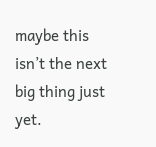maybe this isn’t the next big thing just yet.